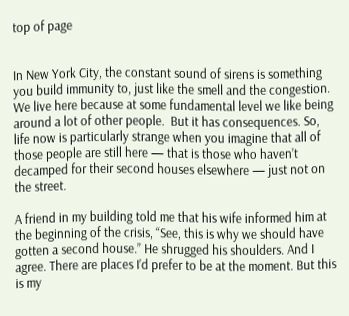top of page


In New York City, the constant sound of sirens is something you build immunity to, just like the smell and the congestion. We live here because at some fundamental level we like being around a lot of other people.  But it has consequences. So, life now is particularly strange when you imagine that all of those people are still here — that is those who haven’t decamped for their second houses elsewhere — just not on the street.

A friend in my building told me that his wife informed him at the beginning of the crisis, “See, this is why we should have gotten a second house.” He shrugged his shoulders. And I agree. There are places I’d prefer to be at the moment. But this is my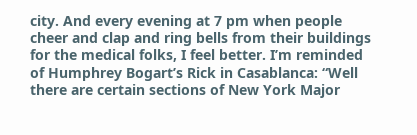city. And every evening at 7 pm when people cheer and clap and ring bells from their buildings for the medical folks, I feel better. I’m reminded of Humphrey Bogart’s Rick in Casablanca: “Well there are certain sections of New York Major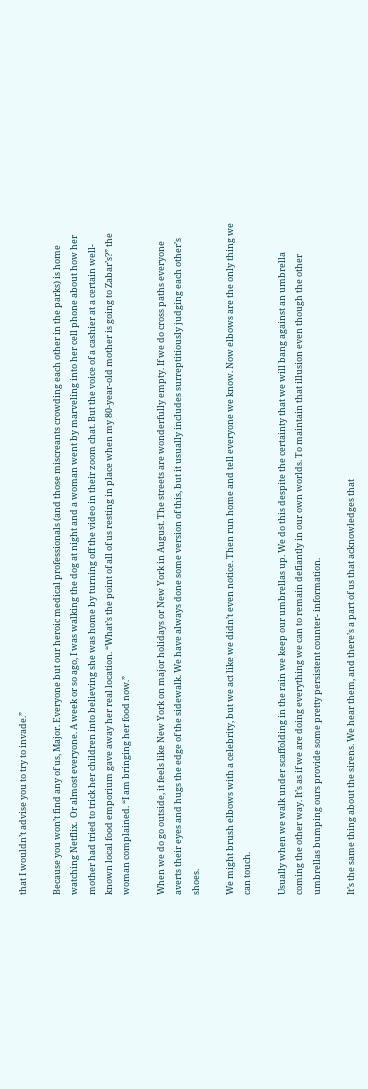that I wouldn’t advise you to try to invade.”

Because you won’t find any of us, Major. Everyone but our heroic medical professionals (and those miscreants crowding each other in the parks) is home watching Netflix.  Or almost everyone. A week or so ago, I was walking the dog at night and a woman went by marveling into her cell phone about how her mother had tried to trick her children into believing she was home by turning off the video in their zoom chat. But the voice of a cashier at a certain well-known local food emporium gave away her real location. “What’s the point of all of us resting in place when my 80-year-old mother is going to Zabar’s?” the woman complained. “I am bringing her food now.”

When we do go outside, it feels like New York on major holidays or New York in August. The streets are wonderfully empty. If we do cross paths everyone averts their eyes and hugs the edge of the sidewalk. We have always done some version of this, but it usually includes surreptitiously judging each other’s shoes.

We might brush elbows with a celebrity, but we act like we didn’t even notice. Then run home and tell everyone we know. Now elbows are the only thing we can touch.

Usually when we walk under scaffolding in the rain we keep our umbrellas up. We do this despite the certainty that we will bang against an umbrella coming the other way. It’s as if we are doing everything we can to remain defiantly in our own worlds. To maintain that illusion even though the other umbrellas bumping ours provide some pretty persistent counter- information.

It’s the same thing about the sirens. We hear them, and there’s a part of us that acknowledges that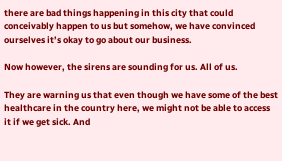there are bad things happening in this city that could conceivably happen to us but somehow, we have convinced ourselves it’s okay to go about our business.

Now however, the sirens are sounding for us. All of us.

They are warning us that even though we have some of the best healthcare in the country here, we might not be able to access it if we get sick. And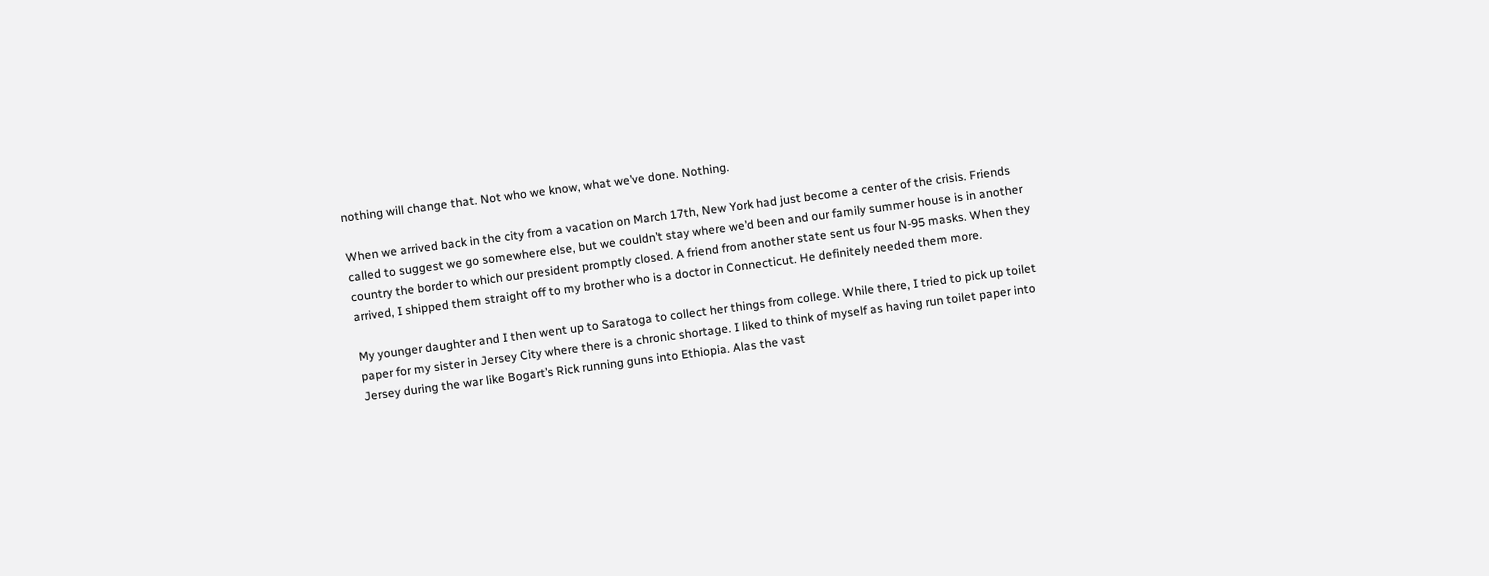nothing will change that. Not who we know, what we’ve done. Nothing.

When we arrived back in the city from a vacation on March 17th, New York had just become a center of the crisis. Friends called to suggest we go somewhere else, but we couldn’t stay where we’d been and our family summer house is in another country the border to which our president promptly closed. A friend from another state sent us four N-95 masks. When they arrived, I shipped them straight off to my brother who is a doctor in Connecticut. He definitely needed them more.

My younger daughter and I then went up to Saratoga to collect her things from college. While there, I tried to pick up toilet paper for my sister in Jersey City where there is a chronic shortage. I liked to think of myself as having run toilet paper into Jersey during the war like Bogart’s Rick running guns into Ethiopia. Alas the vast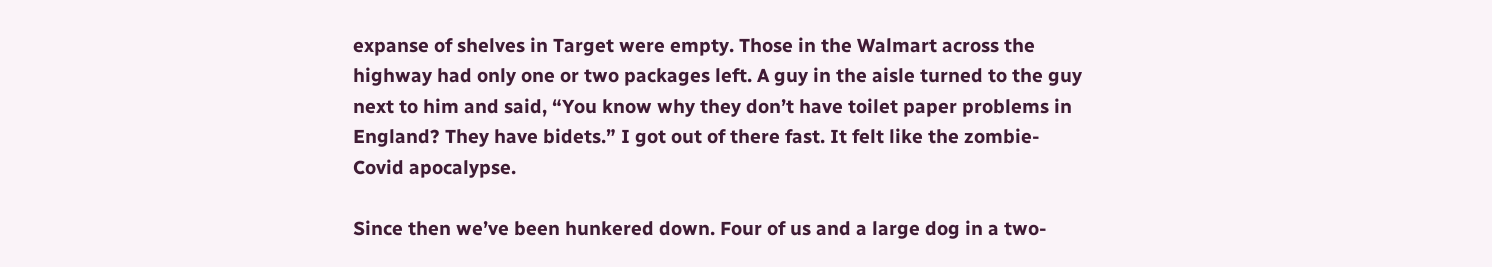expanse of shelves in Target were empty. Those in the Walmart across the highway had only one or two packages left. A guy in the aisle turned to the guy next to him and said, “You know why they don’t have toilet paper problems in England? They have bidets.” I got out of there fast. It felt like the zombie-Covid apocalypse.

Since then we’ve been hunkered down. Four of us and a large dog in a two-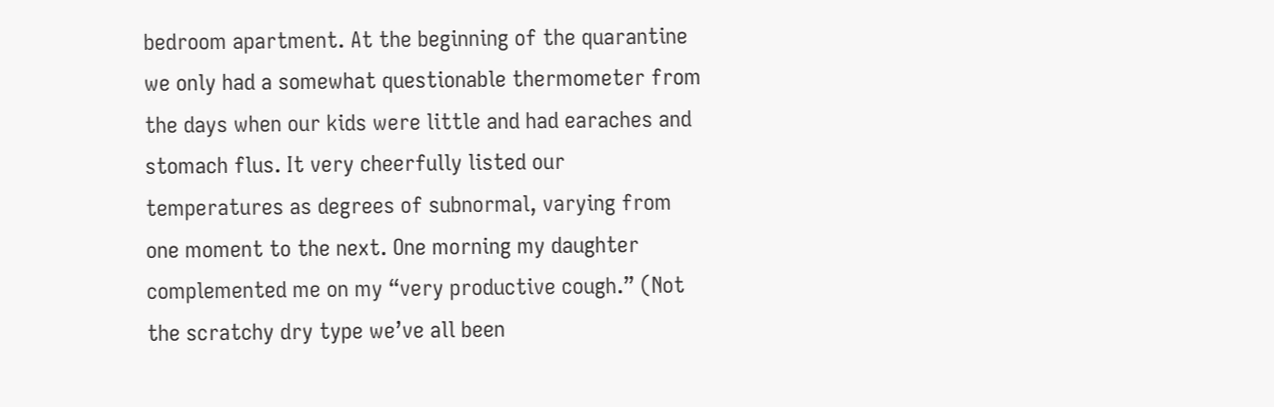bedroom apartment. At the beginning of the quarantine we only had a somewhat questionable thermometer from the days when our kids were little and had earaches and stomach flus. It very cheerfully listed our temperatures as degrees of subnormal, varying from one moment to the next. One morning my daughter complemented me on my “very productive cough.” (Not the scratchy dry type we’ve all been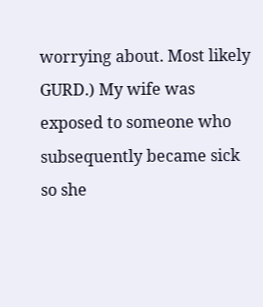worrying about. Most likely GURD.) My wife was exposed to someone who subsequently became sick so she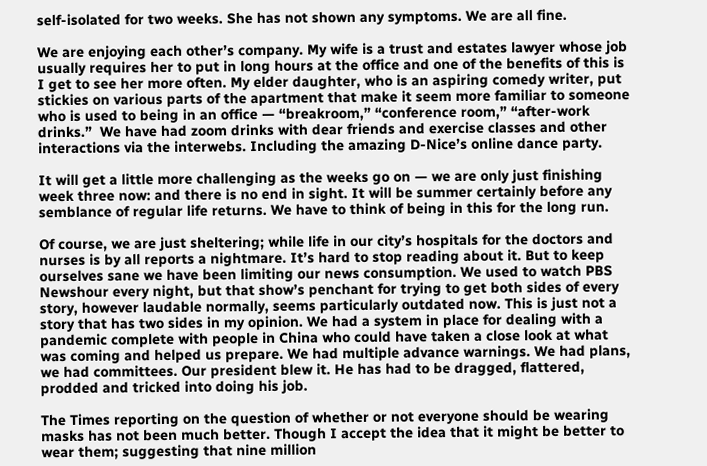self-isolated for two weeks. She has not shown any symptoms. We are all fine.

We are enjoying each other’s company. My wife is a trust and estates lawyer whose job usually requires her to put in long hours at the office and one of the benefits of this is I get to see her more often. My elder daughter, who is an aspiring comedy writer, put stickies on various parts of the apartment that make it seem more familiar to someone who is used to being in an office — “breakroom,” “conference room,” “after-work drinks.”  We have had zoom drinks with dear friends and exercise classes and other interactions via the interwebs. Including the amazing D-Nice’s online dance party.

It will get a little more challenging as the weeks go on — we are only just finishing week three now: and there is no end in sight. It will be summer certainly before any semblance of regular life returns. We have to think of being in this for the long run.

Of course, we are just sheltering; while life in our city’s hospitals for the doctors and nurses is by all reports a nightmare. It’s hard to stop reading about it. But to keep ourselves sane we have been limiting our news consumption. We used to watch PBS Newshour every night, but that show’s penchant for trying to get both sides of every story, however laudable normally, seems particularly outdated now. This is just not a story that has two sides in my opinion. We had a system in place for dealing with a pandemic complete with people in China who could have taken a close look at what was coming and helped us prepare. We had multiple advance warnings. We had plans, we had committees. Our president blew it. He has had to be dragged, flattered, prodded and tricked into doing his job.

The Times reporting on the question of whether or not everyone should be wearing masks has not been much better. Though I accept the idea that it might be better to wear them; suggesting that nine million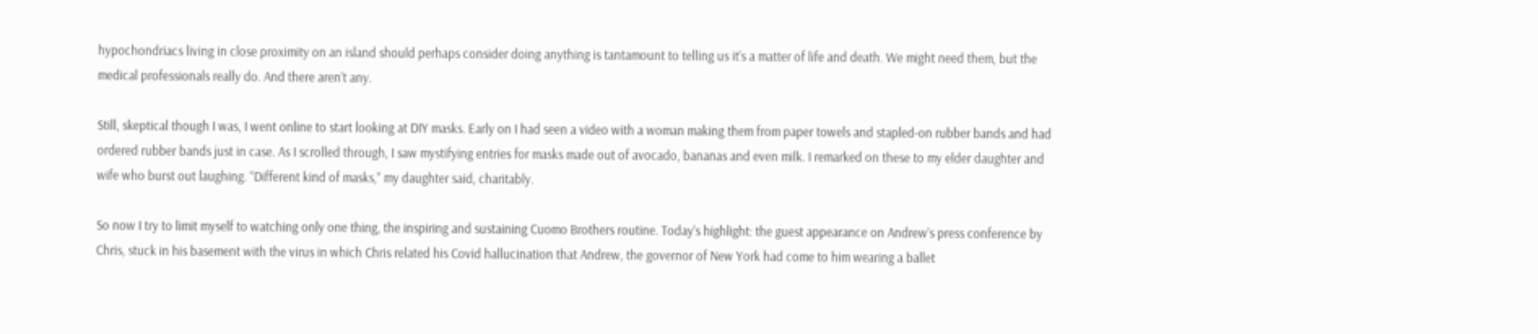hypochondriacs living in close proximity on an island should perhaps consider doing anything is tantamount to telling us it’s a matter of life and death. We might need them, but the medical professionals really do. And there aren’t any.

Still, skeptical though I was, I went online to start looking at DIY masks. Early on I had seen a video with a woman making them from paper towels and stapled-on rubber bands and had ordered rubber bands just in case. As I scrolled through, I saw mystifying entries for masks made out of avocado, bananas and even milk. I remarked on these to my elder daughter and wife who burst out laughing. “Different kind of masks,” my daughter said, charitably.

So now I try to limit myself to watching only one thing, the inspiring and sustaining Cuomo Brothers routine. Today’s highlight: the guest appearance on Andrew’s press conference by Chris, stuck in his basement with the virus in which Chris related his Covid hallucination that Andrew, the governor of New York had come to him wearing a ballet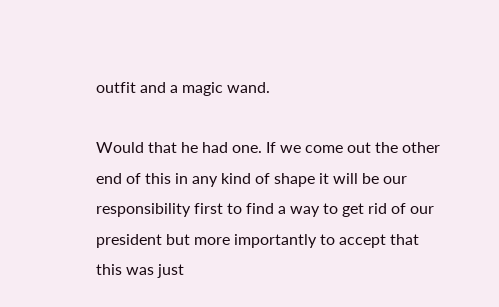outfit and a magic wand.

Would that he had one. If we come out the other end of this in any kind of shape it will be our responsibility first to find a way to get rid of our president but more importantly to accept that this was just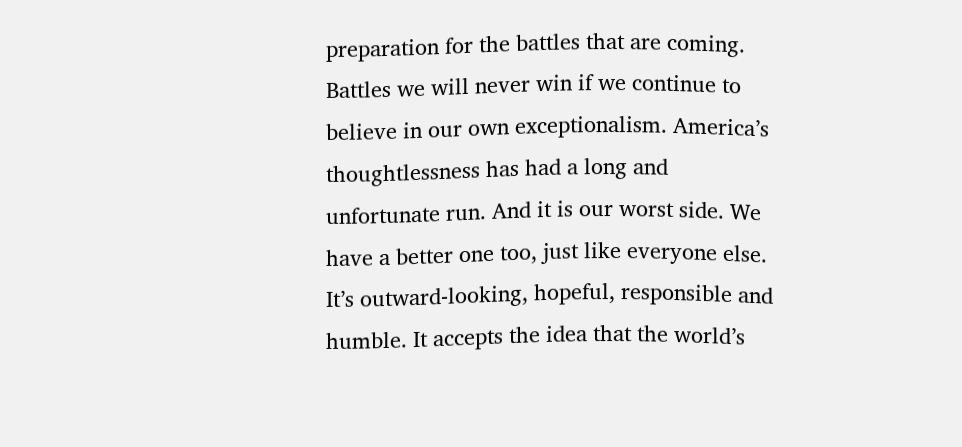preparation for the battles that are coming. Battles we will never win if we continue to believe in our own exceptionalism. America’s thoughtlessness has had a long and unfortunate run. And it is our worst side. We have a better one too, just like everyone else. It’s outward-looking, hopeful, responsible and humble. It accepts the idea that the world’s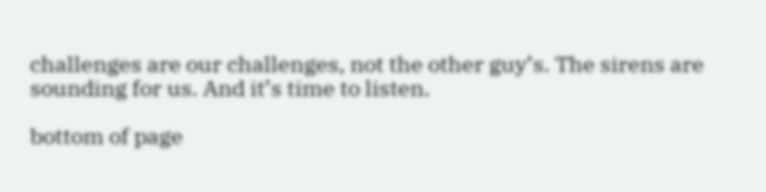challenges are our challenges, not the other guy’s. The sirens are sounding for us. And it’s time to listen.

bottom of page